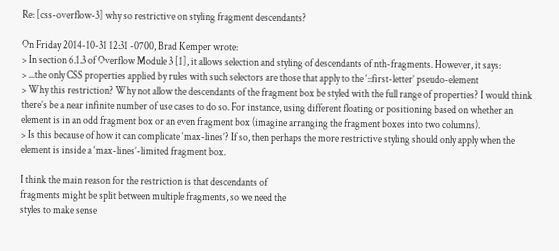Re: [css-overflow-3] why so restrictive on styling fragment descendants?

On Friday 2014-10-31 12:31 -0700, Brad Kemper wrote:
> In section 6.1.3 of Overflow Module 3 [1], it allows selection and styling of descendants of nth-fragments. However, it says:
> ...the only CSS properties applied by rules with such selectors are those that apply to the ‘::first-letter’ pseudo-element
> Why this restriction? Why not allow the descendants of the fragment box be styled with the full range of properties? I would think there’s be a near infinite number of use cases to do so. For instance, using different floating or positioning based on whether an element is in an odd fragment box or an even fragment box (imagine arranging the fragment boxes into two columns).
> Is this because of how it can complicate ‘max-lines’? If so, then perhaps the more restrictive styling should only apply when the element is inside a ‘max-lines’-limited fragment box.

I think the main reason for the restriction is that descendants of
fragments might be split between multiple fragments, so we need the
styles to make sense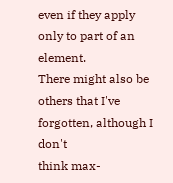even if they apply only to part of an element.
There might also be others that I've forgotten, although I don't
think max-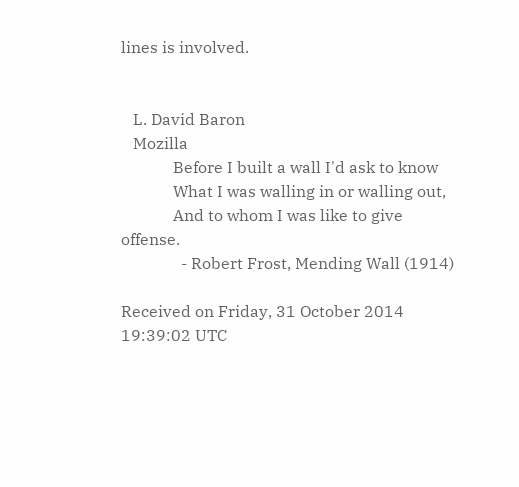lines is involved.


   L. David Baron
   Mozilla
             Before I built a wall I'd ask to know
             What I was walling in or walling out,
             And to whom I was like to give offense.
               - Robert Frost, Mending Wall (1914)

Received on Friday, 31 October 2014 19:39:02 UTC